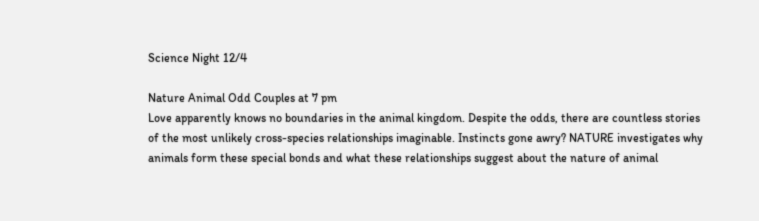Science Night 12/4

Nature Animal Odd Couples at 7 pm
Love apparently knows no boundaries in the animal kingdom. Despite the odds, there are countless stories of the most unlikely cross-species relationships imaginable. Instincts gone awry? NATURE investigates why animals form these special bonds and what these relationships suggest about the nature of animal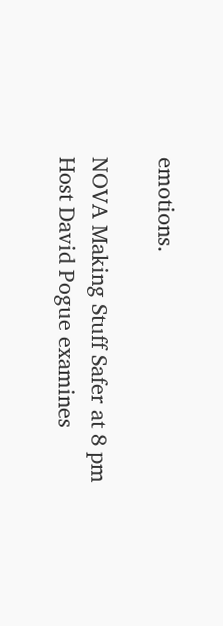emotions.

NOVA Making Stuff Safer at 8 pm
Host David Pogue examines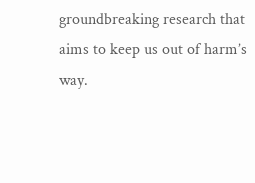groundbreaking research that aims to keep us out of harm’s way.